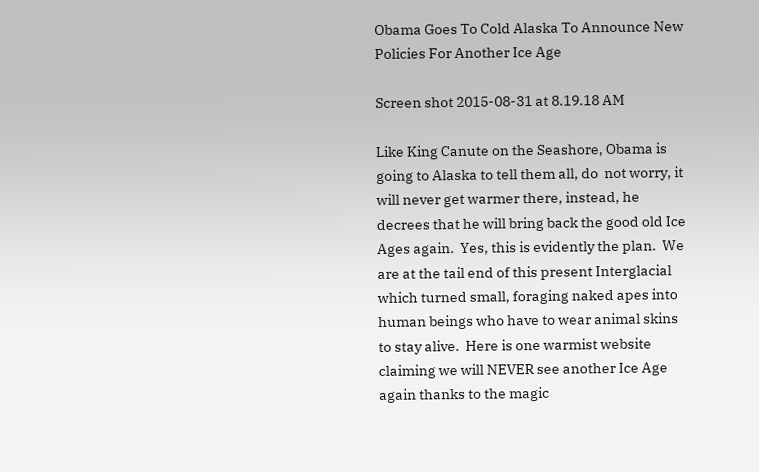Obama Goes To Cold Alaska To Announce New Policies For Another Ice Age

Screen shot 2015-08-31 at 8.19.18 AM

Like King Canute on the Seashore, Obama is going to Alaska to tell them all, do  not worry, it will never get warmer there, instead, he decrees that he will bring back the good old Ice Ages again.  Yes, this is evidently the plan.  We are at the tail end of this present Interglacial which turned small, foraging naked apes into human beings who have to wear animal skins to stay alive.  Here is one warmist website claiming we will NEVER see another Ice Age again thanks to the magic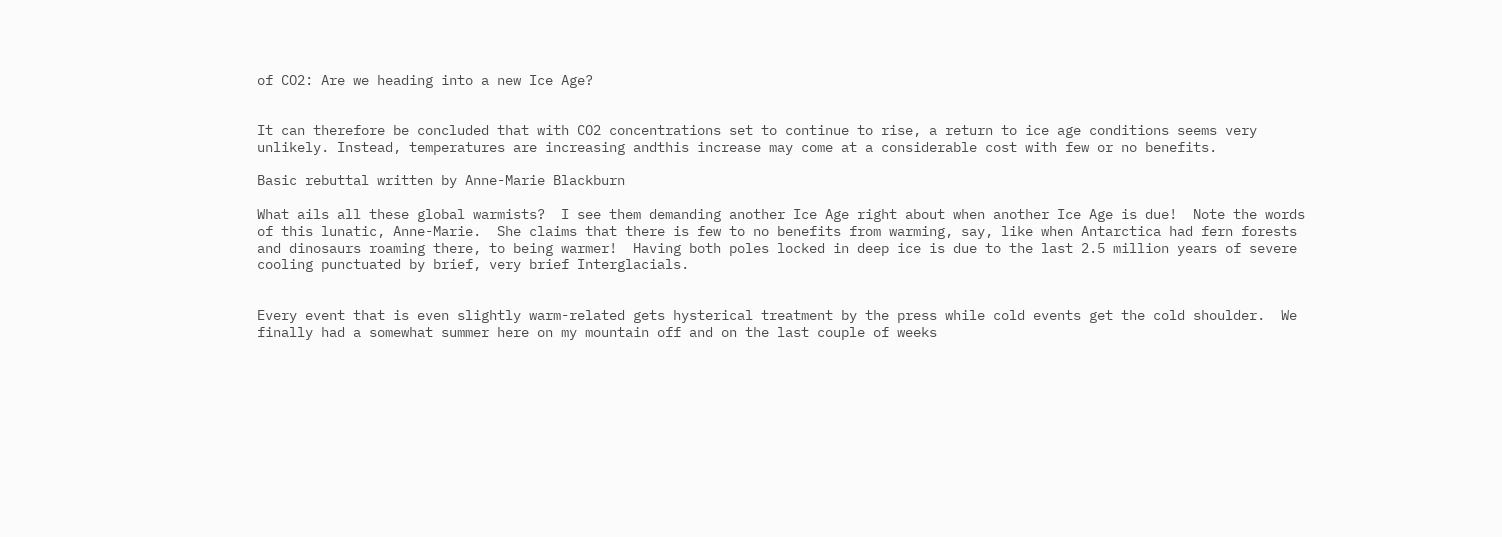of CO2: Are we heading into a new Ice Age?


It can therefore be concluded that with CO2 concentrations set to continue to rise, a return to ice age conditions seems very unlikely. Instead, temperatures are increasing andthis increase may come at a considerable cost with few or no benefits.

Basic rebuttal written by Anne-Marie Blackburn

What ails all these global warmists?  I see them demanding another Ice Age right about when another Ice Age is due!  Note the words of this lunatic, Anne-Marie.  She claims that there is few to no benefits from warming, say, like when Antarctica had fern forests and dinosaurs roaming there, to being warmer!  Having both poles locked in deep ice is due to the last 2.5 million years of severe cooling punctuated by brief, very brief Interglacials.


Every event that is even slightly warm-related gets hysterical treatment by the press while cold events get the cold shoulder.  We finally had a somewhat summer here on my mountain off and on the last couple of weeks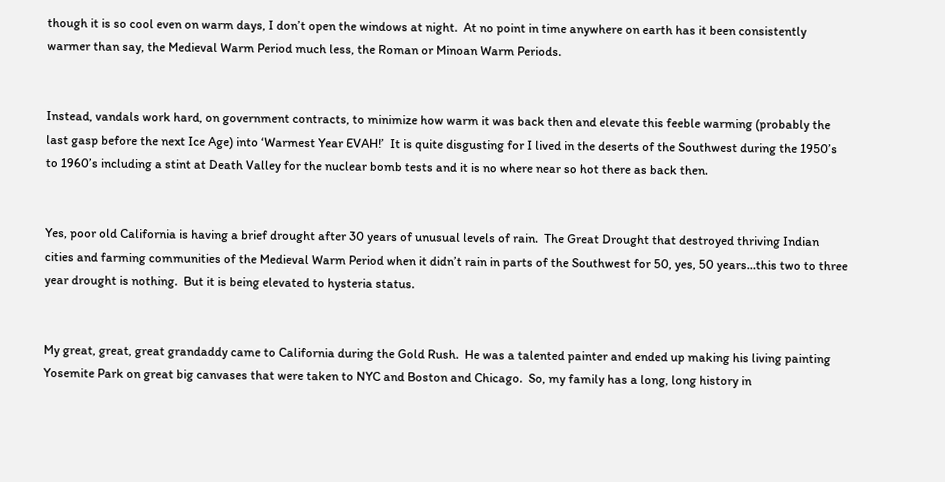though it is so cool even on warm days, I don’t open the windows at night.  At no point in time anywhere on earth has it been consistently warmer than say, the Medieval Warm Period much less, the Roman or Minoan Warm Periods.


Instead, vandals work hard, on government contracts, to minimize how warm it was back then and elevate this feeble warming (probably the last gasp before the next Ice Age) into ‘Warmest Year EVAH!’  It is quite disgusting for I lived in the deserts of the Southwest during the 1950’s to 1960’s including a stint at Death Valley for the nuclear bomb tests and it is no where near so hot there as back then.


Yes, poor old California is having a brief drought after 30 years of unusual levels of rain.  The Great Drought that destroyed thriving Indian cities and farming communities of the Medieval Warm Period when it didn’t rain in parts of the Southwest for 50, yes, 50 years…this two to three year drought is nothing.  But it is being elevated to hysteria status.


My great, great, great grandaddy came to California during the Gold Rush.  He was a talented painter and ended up making his living painting Yosemite Park on great big canvases that were taken to NYC and Boston and Chicago.  So, my family has a long, long history in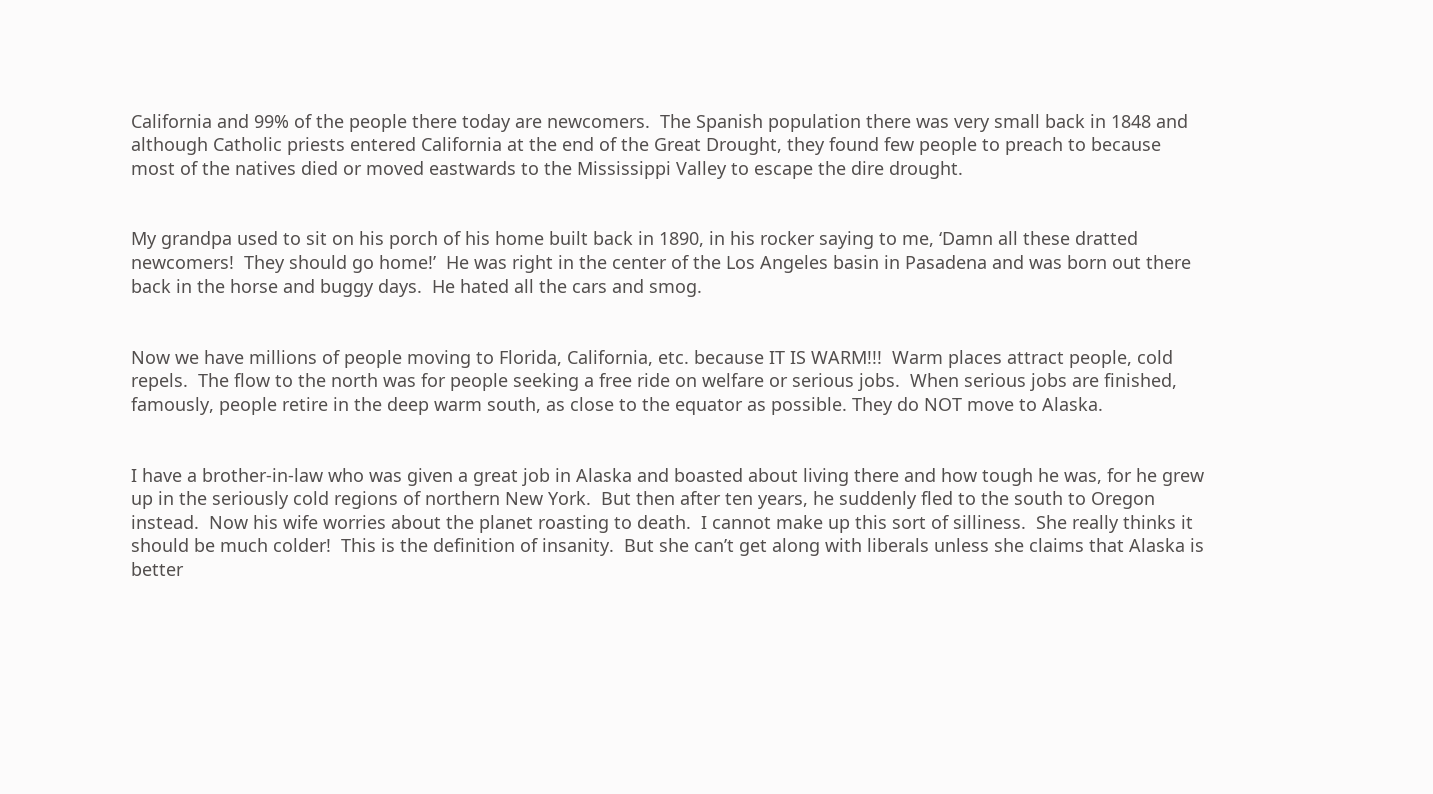California and 99% of the people there today are newcomers.  The Spanish population there was very small back in 1848 and although Catholic priests entered California at the end of the Great Drought, they found few people to preach to because most of the natives died or moved eastwards to the Mississippi Valley to escape the dire drought.


My grandpa used to sit on his porch of his home built back in 1890, in his rocker saying to me, ‘Damn all these dratted newcomers!  They should go home!’  He was right in the center of the Los Angeles basin in Pasadena and was born out there back in the horse and buggy days.  He hated all the cars and smog.


Now we have millions of people moving to Florida, California, etc. because IT IS WARM!!!  Warm places attract people, cold repels.  The flow to the north was for people seeking a free ride on welfare or serious jobs.  When serious jobs are finished, famously, people retire in the deep warm south, as close to the equator as possible. They do NOT move to Alaska.


I have a brother-in-law who was given a great job in Alaska and boasted about living there and how tough he was, for he grew up in the seriously cold regions of northern New York.  But then after ten years, he suddenly fled to the south to Oregon instead.  Now his wife worries about the planet roasting to death.  I cannot make up this sort of silliness.  She really thinks it should be much colder!  This is the definition of insanity.  But she can’t get along with liberals unless she claims that Alaska is better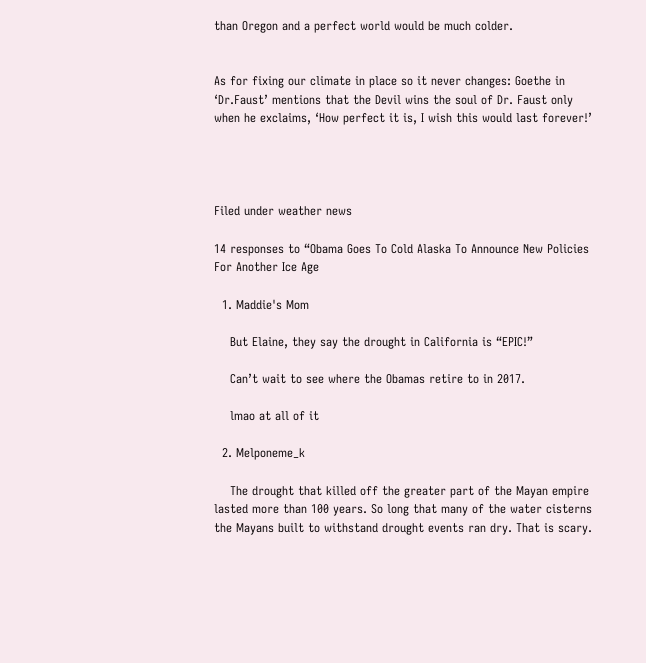than Oregon and a perfect world would be much colder.


As for fixing our climate in place so it never changes: Goethe in ‘Dr.Faust’ mentions that the Devil wins the soul of Dr. Faust only when he exclaims, ‘How perfect it is, I wish this would last forever!’




Filed under weather news

14 responses to “Obama Goes To Cold Alaska To Announce New Policies For Another Ice Age

  1. Maddie's Mom

    But Elaine, they say the drought in California is “EPIC!”

    Can’t wait to see where the Obamas retire to in 2017.

    lmao at all of it

  2. Melponeme_k

    The drought that killed off the greater part of the Mayan empire lasted more than 100 years. So long that many of the water cisterns the Mayans built to withstand drought events ran dry. That is scary.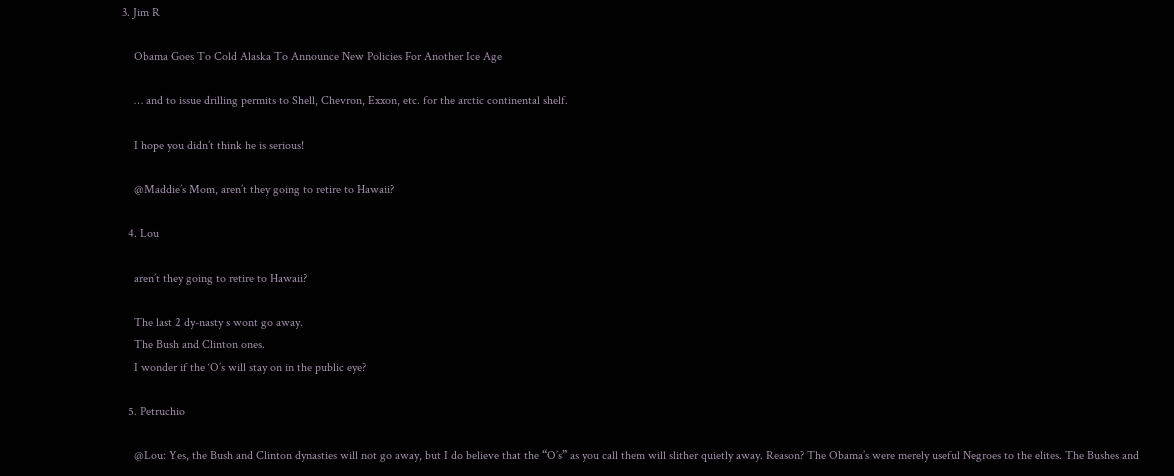3. Jim R

    Obama Goes To Cold Alaska To Announce New Policies For Another Ice Age

    … and to issue drilling permits to Shell, Chevron, Exxon, etc. for the arctic continental shelf.

    I hope you didn’t think he is serious!

    @Maddie’s Mom, aren’t they going to retire to Hawaii?

  4. Lou

    aren’t they going to retire to Hawaii?

    The last 2 dy-nasty s wont go away.
    The Bush and Clinton ones.
    I wonder if the ‘O’s will stay on in the public eye?

  5. Petruchio

    @Lou: Yes, the Bush and Clinton dynasties will not go away, but I do believe that the “O’s” as you call them will slither quietly away. Reason? The Obama’s were merely useful Negroes to the elites. The Bushes and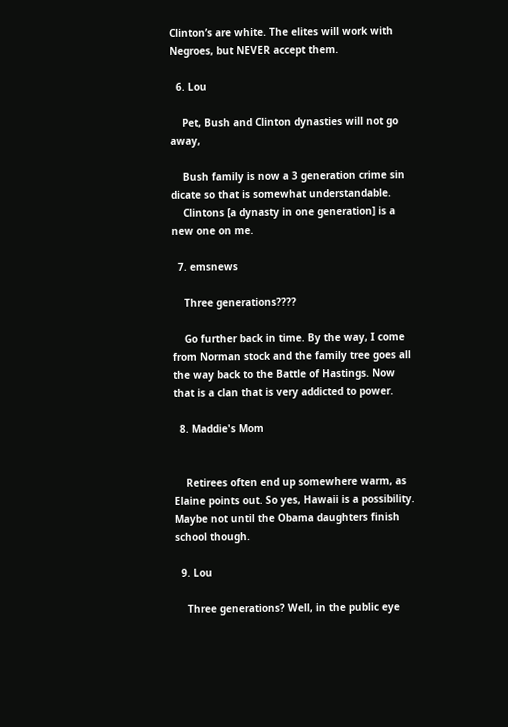Clinton’s are white. The elites will work with Negroes, but NEVER accept them.

  6. Lou

    Pet, Bush and Clinton dynasties will not go away,

    Bush family is now a 3 generation crime sin dicate so that is somewhat understandable.
    Clintons [a dynasty in one generation] is a new one on me.

  7. emsnews

    Three generations????

    Go further back in time. By the way, I come from Norman stock and the family tree goes all the way back to the Battle of Hastings. Now that is a clan that is very addicted to power.

  8. Maddie's Mom


    Retirees often end up somewhere warm, as Elaine points out. So yes, Hawaii is a possibility. Maybe not until the Obama daughters finish school though.

  9. Lou

    Three generations? Well, in the public eye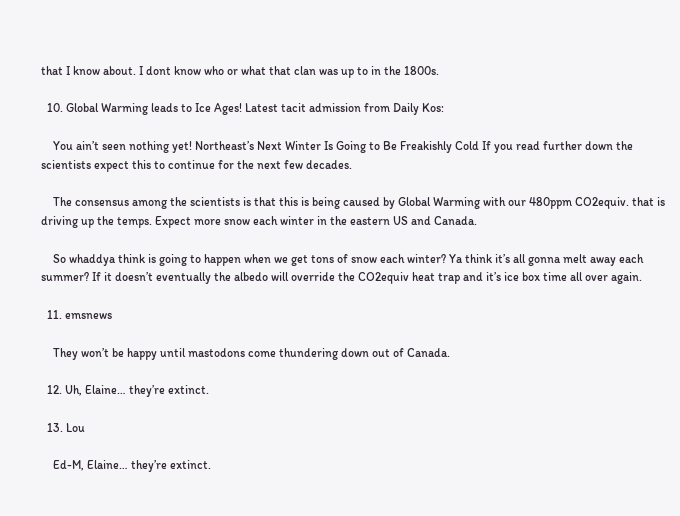that I know about. I dont know who or what that clan was up to in the 1800s.

  10. Global Warming leads to Ice Ages! Latest tacit admission from Daily Kos:

    You ain’t seen nothing yet! Northeast’s Next Winter Is Going to Be Freakishly Cold If you read further down the scientists expect this to continue for the next few decades.

    The consensus among the scientists is that this is being caused by Global Warming with our 480ppm CO2equiv. that is driving up the temps. Expect more snow each winter in the eastern US and Canada.

    So whaddya think is going to happen when we get tons of snow each winter? Ya think it’s all gonna melt away each summer? If it doesn’t eventually the albedo will override the CO2equiv heat trap and it’s ice box time all over again.

  11. emsnews

    They won’t be happy until mastodons come thundering down out of Canada.

  12. Uh, Elaine… they’re extinct.

  13. Lou

    Ed-M, Elaine… they’re extinct.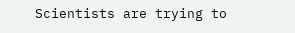Scientists are trying to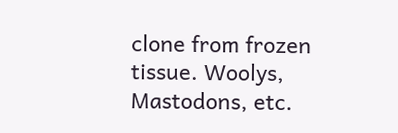clone from frozen tissue. Woolys, Mastodons, etc.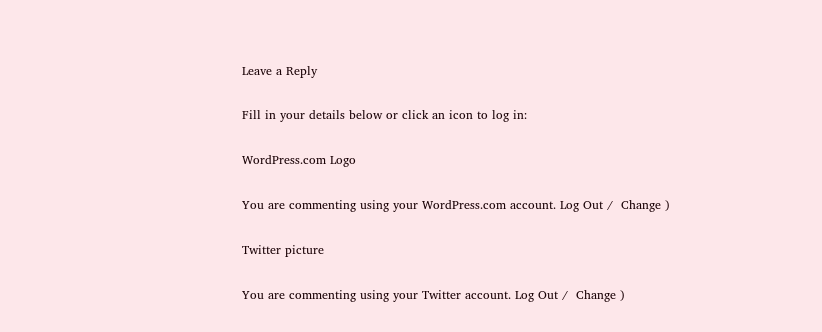Leave a Reply

Fill in your details below or click an icon to log in:

WordPress.com Logo

You are commenting using your WordPress.com account. Log Out /  Change )

Twitter picture

You are commenting using your Twitter account. Log Out /  Change )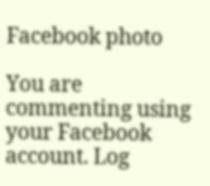Facebook photo

You are commenting using your Facebook account. Log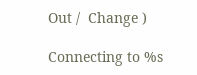Out /  Change )

Connecting to %s